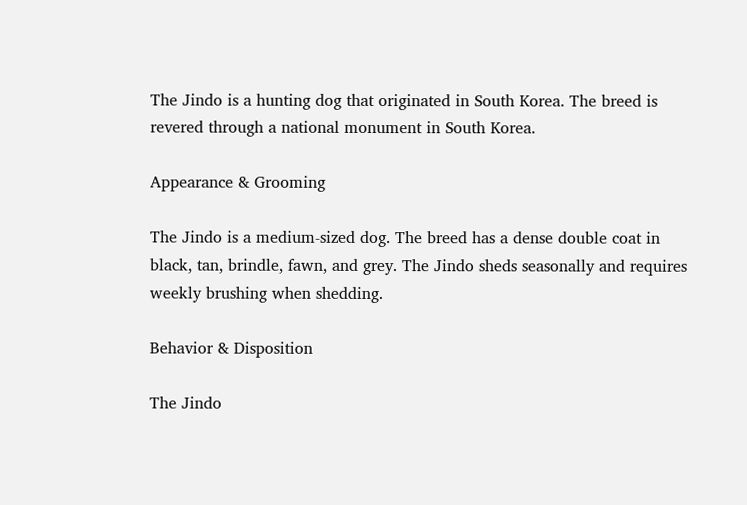The Jindo is a hunting dog that originated in South Korea. The breed is revered through a national monument in South Korea.

Appearance & Grooming

The Jindo is a medium-sized dog. The breed has a dense double coat in black, tan, brindle, fawn, and grey. The Jindo sheds seasonally and requires weekly brushing when shedding.

Behavior & Disposition

The Jindo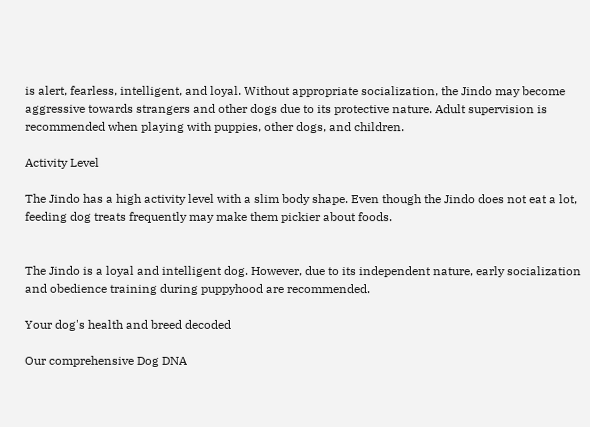is alert, fearless, intelligent, and loyal. Without appropriate socialization, the Jindo may become aggressive towards strangers and other dogs due to its protective nature. Adult supervision is recommended when playing with puppies, other dogs, and children.

Activity Level

The Jindo has a high activity level with a slim body shape. Even though the Jindo does not eat a lot, feeding dog treats frequently may make them pickier about foods.


The Jindo is a loyal and intelligent dog. However, due to its independent nature, early socialization and obedience training during puppyhood are recommended.

Your dog's health and breed decoded

Our comprehensive Dog DNA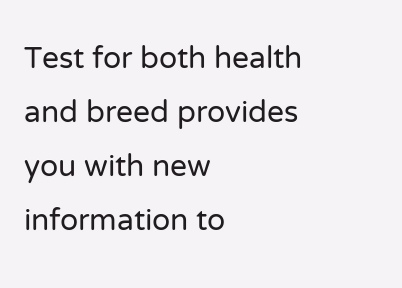Test for both health and breed provides you with new information to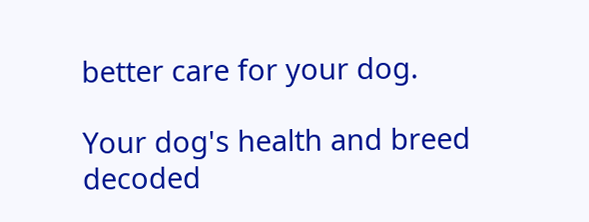better care for your dog.

Your dog's health and breed decoded